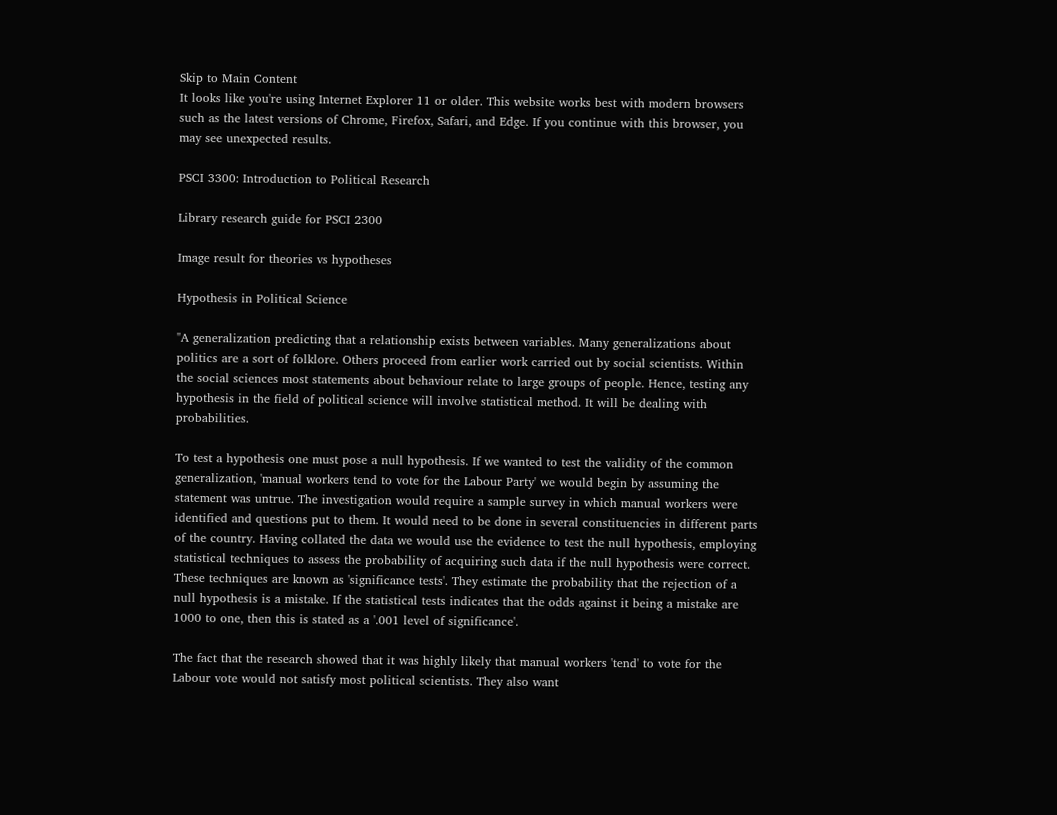Skip to Main Content
It looks like you're using Internet Explorer 11 or older. This website works best with modern browsers such as the latest versions of Chrome, Firefox, Safari, and Edge. If you continue with this browser, you may see unexpected results.

PSCI 3300: Introduction to Political Research

Library research guide for PSCI 2300

Image result for theories vs hypotheses

Hypothesis in Political Science

"A generalization predicting that a relationship exists between variables. Many generalizations about politics are a sort of folklore. Others proceed from earlier work carried out by social scientists. Within the social sciences most statements about behaviour relate to large groups of people. Hence, testing any hypothesis in the field of political science will involve statistical method. It will be dealing with probabilities.

To test a hypothesis one must pose a null hypothesis. If we wanted to test the validity of the common generalization, 'manual workers tend to vote for the Labour Party' we would begin by assuming the statement was untrue. The investigation would require a sample survey in which manual workers were identified and questions put to them. It would need to be done in several constituencies in different parts of the country. Having collated the data we would use the evidence to test the null hypothesis, employing statistical techniques to assess the probability of acquiring such data if the null hypothesis were correct. These techniques are known as 'significance tests'. They estimate the probability that the rejection of a null hypothesis is a mistake. If the statistical tests indicates that the odds against it being a mistake are 1000 to one, then this is stated as a '.001 level of significance'.

The fact that the research showed that it was highly likely that manual workers 'tend' to vote for the Labour vote would not satisfy most political scientists. They also want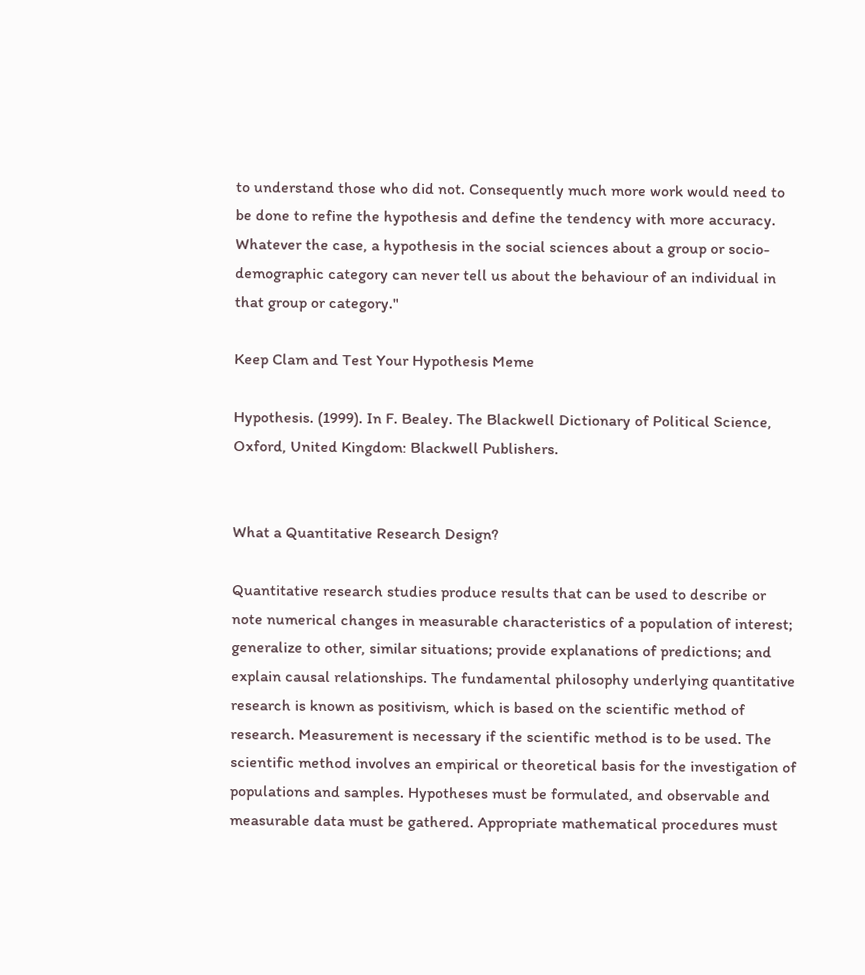to understand those who did not. Consequently much more work would need to be done to refine the hypothesis and define the tendency with more accuracy. Whatever the case, a hypothesis in the social sciences about a group or socio-demographic category can never tell us about the behaviour of an individual in that group or category."

Keep Clam and Test Your Hypothesis Meme

Hypothesis. (1999). In F. Bealey. The Blackwell Dictionary of Political Science, Oxford, United Kingdom: Blackwell Publishers.


What a Quantitative Research Design?

Quantitative research studies produce results that can be used to describe or note numerical changes in measurable characteristics of a population of interest; generalize to other, similar situations; provide explanations of predictions; and explain causal relationships. The fundamental philosophy underlying quantitative research is known as positivism, which is based on the scientific method of research. Measurement is necessary if the scientific method is to be used. The scientific method involves an empirical or theoretical basis for the investigation of populations and samples. Hypotheses must be formulated, and observable and measurable data must be gathered. Appropriate mathematical procedures must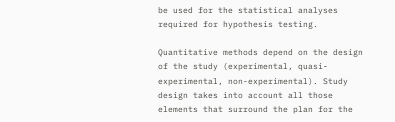be used for the statistical analyses required for hypothesis testing.

Quantitative methods depend on the design of the study (experimental, quasi-experimental, non-experimental). Study design takes into account all those elements that surround the plan for the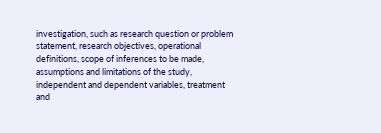investigation, such as research question or problem statement, research objectives, operational definitions, scope of inferences to be made, assumptions and limitations of the study, independent and dependent variables, treatment and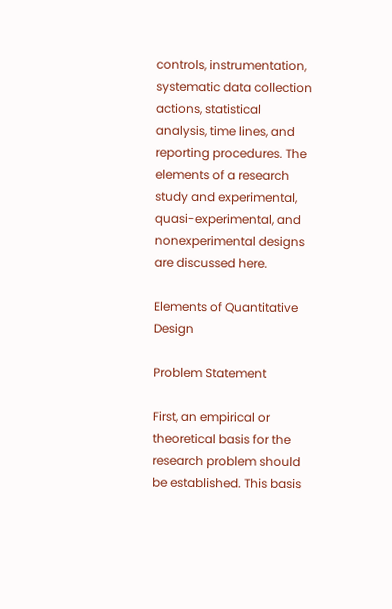controls, instrumentation, systematic data collection actions, statistical analysis, time lines, and reporting procedures. The elements of a research study and experimental, quasi-experimental, and nonexperimental designs are discussed here.

Elements of Quantitative Design

Problem Statement

First, an empirical or theoretical basis for the research problem should be established. This basis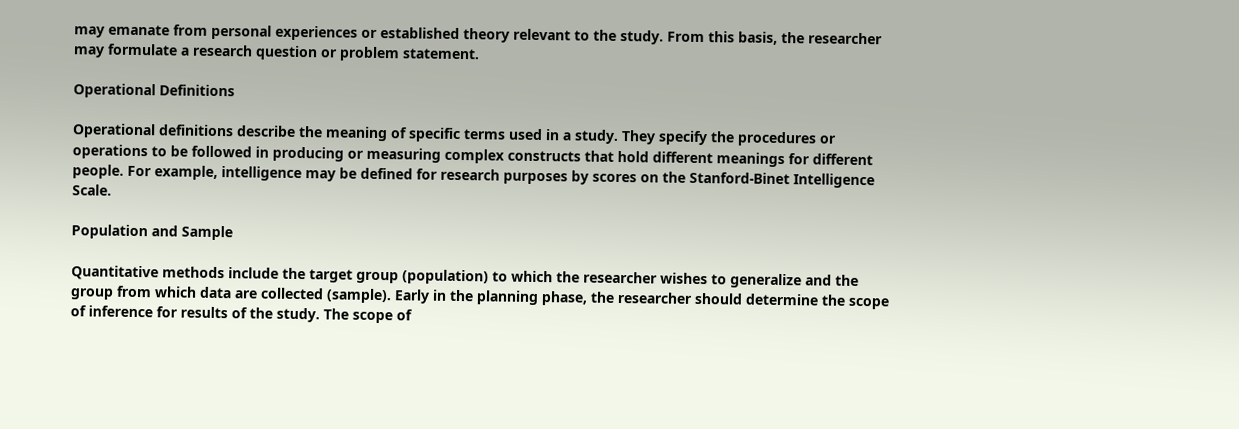may emanate from personal experiences or established theory relevant to the study. From this basis, the researcher may formulate a research question or problem statement.

Operational Definitions

Operational definitions describe the meaning of specific terms used in a study. They specify the procedures or operations to be followed in producing or measuring complex constructs that hold different meanings for different people. For example, intelligence may be defined for research purposes by scores on the Stanford-Binet Intelligence Scale.

Population and Sample

Quantitative methods include the target group (population) to which the researcher wishes to generalize and the group from which data are collected (sample). Early in the planning phase, the researcher should determine the scope of inference for results of the study. The scope of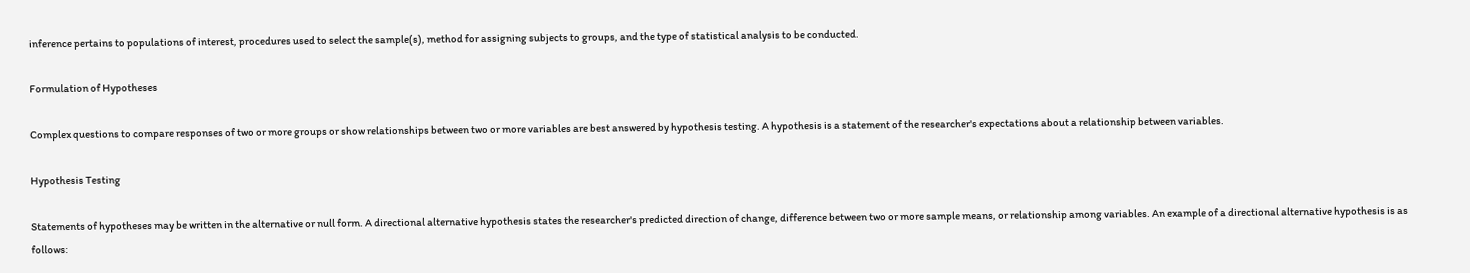inference pertains to populations of interest, procedures used to select the sample(s), method for assigning subjects to groups, and the type of statistical analysis to be conducted.

Formulation of Hypotheses

Complex questions to compare responses of two or more groups or show relationships between two or more variables are best answered by hypothesis testing. A hypothesis is a statement of the researcher's expectations about a relationship between variables.

Hypothesis Testing

Statements of hypotheses may be written in the alternative or null form. A directional alternative hypothesis states the researcher's predicted direction of change, difference between two or more sample means, or relationship among variables. An example of a directional alternative hypothesis is as follows: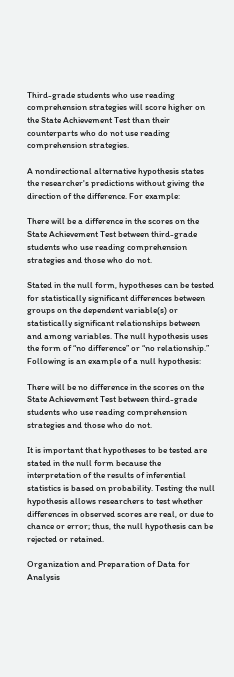Third-grade students who use reading comprehension strategies will score higher on the State Achievement Test than their counterparts who do not use reading comprehension strategies.

A nondirectional alternative hypothesis states the researcher's predictions without giving the direction of the difference. For example:

There will be a difference in the scores on the State Achievement Test between third-grade students who use reading comprehension strategies and those who do not.

Stated in the null form, hypotheses can be tested for statistically significant differences between groups on the dependent variable(s) or statistically significant relationships between and among variables. The null hypothesis uses the form of “no difference” or “no relationship.” Following is an example of a null hypothesis:

There will be no difference in the scores on the State Achievement Test between third-grade students who use reading comprehension strategies and those who do not.

It is important that hypotheses to be tested are stated in the null form because the interpretation of the results of inferential statistics is based on probability. Testing the null hypothesis allows researchers to test whether differences in observed scores are real, or due to chance or error; thus, the null hypothesis can be rejected or retained.

Organization and Preparation of Data for Analysis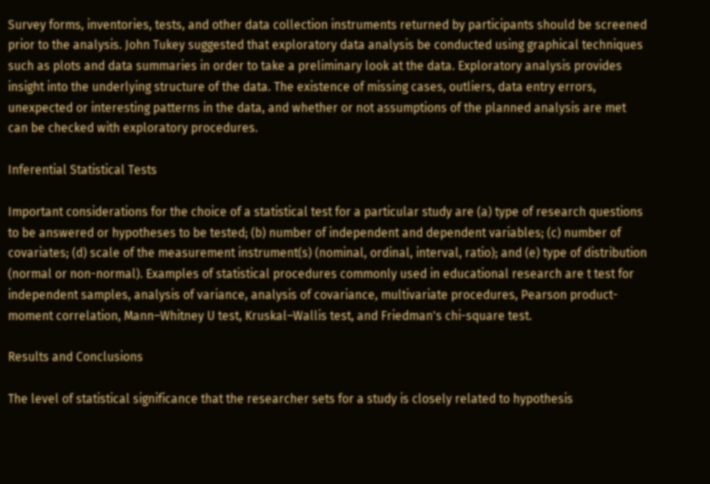Survey forms, inventories, tests, and other data collection instruments returned by participants should be screened prior to the analysis. John Tukey suggested that exploratory data analysis be conducted using graphical techniques such as plots and data summaries in order to take a preliminary look at the data. Exploratory analysis provides insight into the underlying structure of the data. The existence of missing cases, outliers, data entry errors, unexpected or interesting patterns in the data, and whether or not assumptions of the planned analysis are met can be checked with exploratory procedures.

Inferential Statistical Tests

Important considerations for the choice of a statistical test for a particular study are (a) type of research questions to be answered or hypotheses to be tested; (b) number of independent and dependent variables; (c) number of covariates; (d) scale of the measurement instrument(s) (nominal, ordinal, interval, ratio); and (e) type of distribution (normal or non-normal). Examples of statistical procedures commonly used in educational research are t test for independent samples, analysis of variance, analysis of covariance, multivariate procedures, Pearson product-moment correlation, Mann–Whitney U test, Kruskal–Wallis test, and Friedman's chi-square test.

Results and Conclusions

The level of statistical significance that the researcher sets for a study is closely related to hypothesis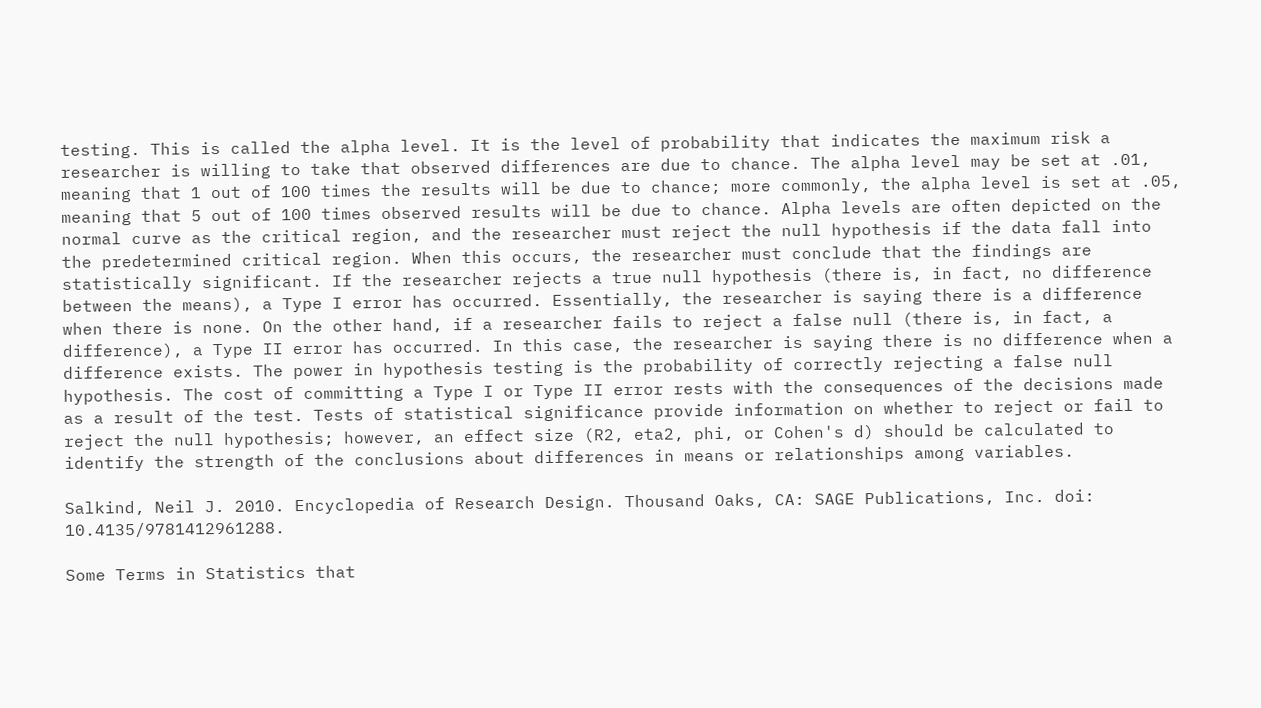testing. This is called the alpha level. It is the level of probability that indicates the maximum risk a researcher is willing to take that observed differences are due to chance. The alpha level may be set at .01, meaning that 1 out of 100 times the results will be due to chance; more commonly, the alpha level is set at .05, meaning that 5 out of 100 times observed results will be due to chance. Alpha levels are often depicted on the normal curve as the critical region, and the researcher must reject the null hypothesis if the data fall into the predetermined critical region. When this occurs, the researcher must conclude that the findings are statistically significant. If the researcher rejects a true null hypothesis (there is, in fact, no difference between the means), a Type I error has occurred. Essentially, the researcher is saying there is a difference when there is none. On the other hand, if a researcher fails to reject a false null (there is, in fact, a difference), a Type II error has occurred. In this case, the researcher is saying there is no difference when a difference exists. The power in hypothesis testing is the probability of correctly rejecting a false null hypothesis. The cost of committing a Type I or Type II error rests with the consequences of the decisions made as a result of the test. Tests of statistical significance provide information on whether to reject or fail to reject the null hypothesis; however, an effect size (R2, eta2, phi, or Cohen's d) should be calculated to identify the strength of the conclusions about differences in means or relationships among variables.

Salkind, Neil J. 2010. Encyclopedia of Research Design. Thousand Oaks, CA: SAGE Publications, Inc. doi: 10.4135/9781412961288.

Some Terms in Statistics that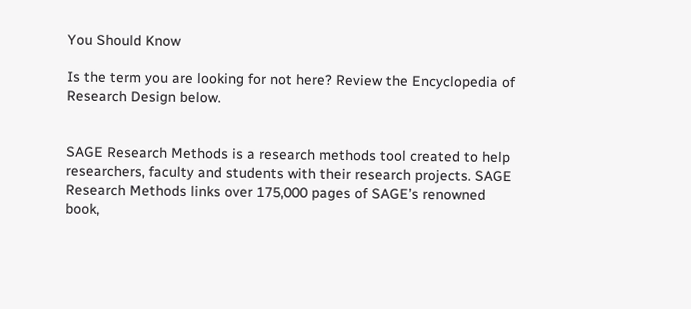You Should Know

Is the term you are looking for not here? Review the Encyclopedia of Research Design below.


SAGE Research Methods is a research methods tool created to help researchers, faculty and students with their research projects. SAGE Research Methods links over 175,000 pages of SAGE’s renowned book,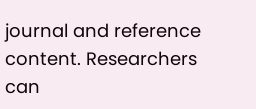journal and reference content. Researchers can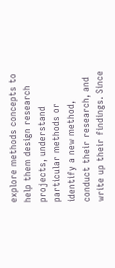explore methods concepts to help them design research projects, understand particular methods or identify a new method, conduct their research, and write up their findings. Since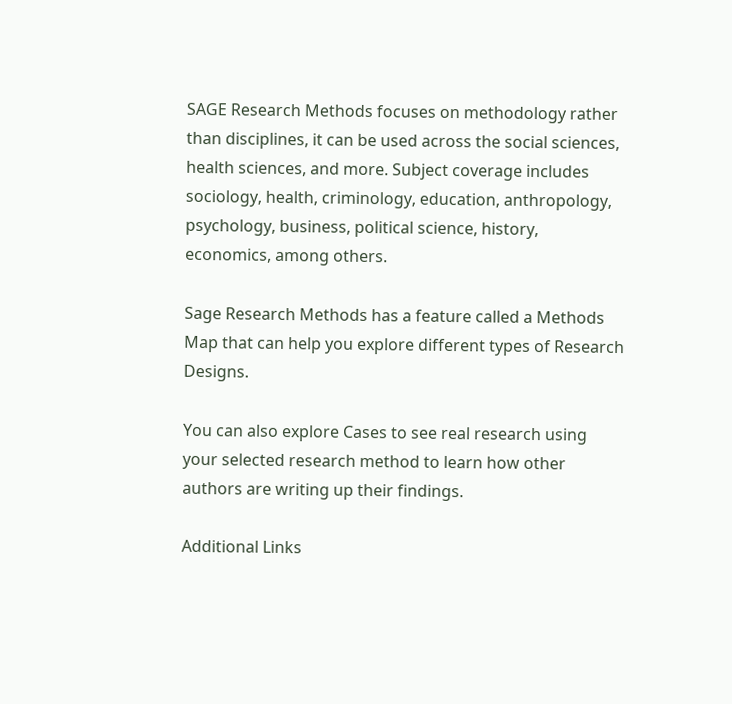SAGE Research Methods focuses on methodology rather than disciplines, it can be used across the social sciences, health sciences, and more. Subject coverage includes sociology, health, criminology, education, anthropology, psychology, business, political science, history, economics, among others.

Sage Research Methods has a feature called a Methods Map that can help you explore different types of Research Designs.

You can also explore Cases to see real research using your selected research method to learn how other authors are writing up their findings.

Additional Links